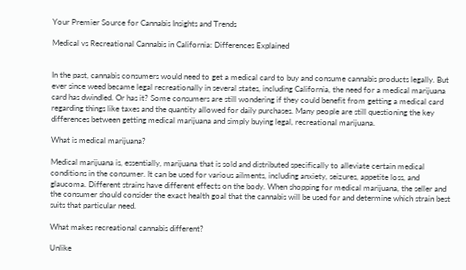Your Premier Source for Cannabis Insights and Trends

Medical vs Recreational Cannabis in California: Differences Explained


In the past, cannabis consumers would need to get a medical card to buy and consume cannabis products legally. But ever since weed became legal recreationally in several states, including California, the need for a medical marijuana card has dwindled. Or has it? Some consumers are still wondering if they could benefit from getting a medical card regarding things like taxes and the quantity allowed for daily purchases. Many people are still questioning the key differences between getting medical marijuana and simply buying legal, recreational marijuana.

What is medical marijuana?

Medical marijuana is, essentially, marijuana that is sold and distributed specifically to alleviate certain medical conditions in the consumer. It can be used for various ailments, including anxiety, seizures, appetite loss, and glaucoma. Different strains have different effects on the body. When shopping for medical marijuana, the seller and the consumer should consider the exact health goal that the cannabis will be used for and determine which strain best suits that particular need.

What makes recreational cannabis different?

Unlike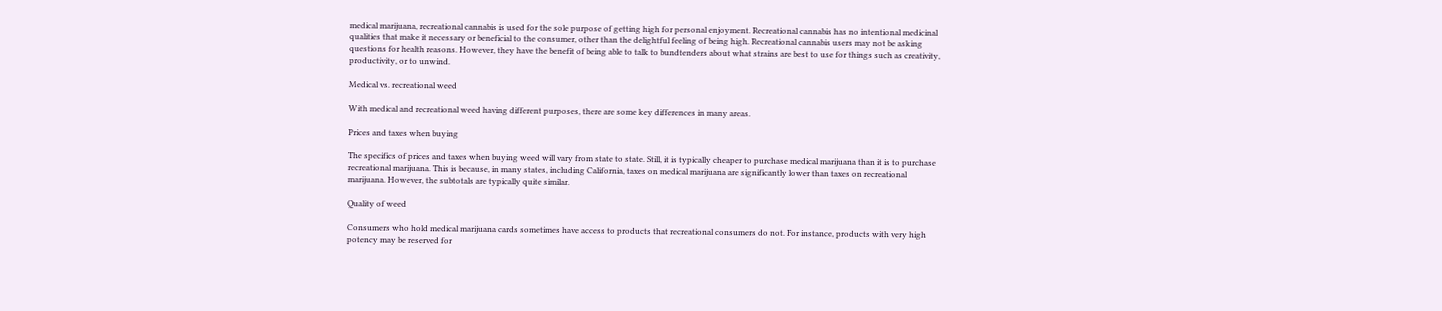medical marijuana, recreational cannabis is used for the sole purpose of getting high for personal enjoyment. Recreational cannabis has no intentional medicinal qualities that make it necessary or beneficial to the consumer, other than the delightful feeling of being high. Recreational cannabis users may not be asking questions for health reasons. However, they have the benefit of being able to talk to bundtenders about what strains are best to use for things such as creativity, productivity, or to unwind.

Medical vs. recreational weed

With medical and recreational weed having different purposes, there are some key differences in many areas.

Prices and taxes when buying

The specifics of prices and taxes when buying weed will vary from state to state. Still, it is typically cheaper to purchase medical marijuana than it is to purchase recreational marijuana. This is because, in many states, including California, taxes on medical marijuana are significantly lower than taxes on recreational marijuana. However, the subtotals are typically quite similar.

Quality of weed

Consumers who hold medical marijuana cards sometimes have access to products that recreational consumers do not. For instance, products with very high potency may be reserved for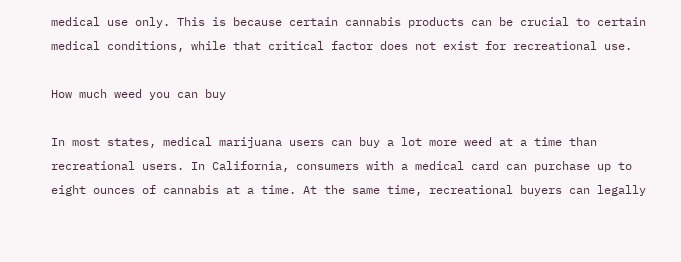medical use only. This is because certain cannabis products can be crucial to certain medical conditions, while that critical factor does not exist for recreational use.

How much weed you can buy

In most states, medical marijuana users can buy a lot more weed at a time than recreational users. In California, consumers with a medical card can purchase up to eight ounces of cannabis at a time. At the same time, recreational buyers can legally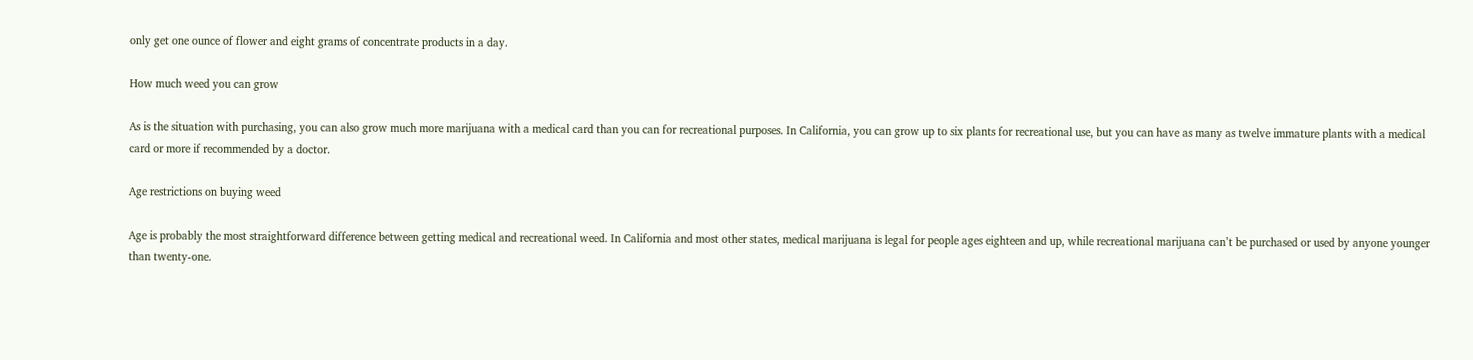only get one ounce of flower and eight grams of concentrate products in a day.

How much weed you can grow

As is the situation with purchasing, you can also grow much more marijuana with a medical card than you can for recreational purposes. In California, you can grow up to six plants for recreational use, but you can have as many as twelve immature plants with a medical card or more if recommended by a doctor.

Age restrictions on buying weed

Age is probably the most straightforward difference between getting medical and recreational weed. In California and most other states, medical marijuana is legal for people ages eighteen and up, while recreational marijuana can’t be purchased or used by anyone younger than twenty-one.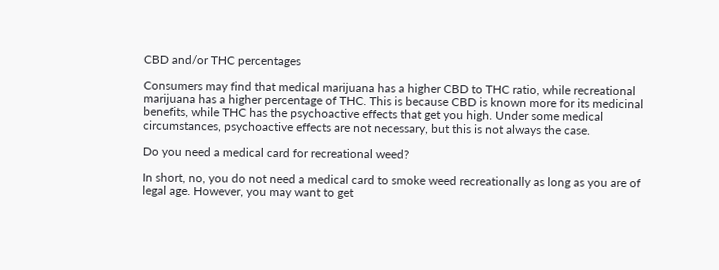CBD and/or THC percentages

Consumers may find that medical marijuana has a higher CBD to THC ratio, while recreational marijuana has a higher percentage of THC. This is because CBD is known more for its medicinal benefits, while THC has the psychoactive effects that get you high. Under some medical circumstances, psychoactive effects are not necessary, but this is not always the case.

Do you need a medical card for recreational weed?

In short, no, you do not need a medical card to smoke weed recreationally as long as you are of legal age. However, you may want to get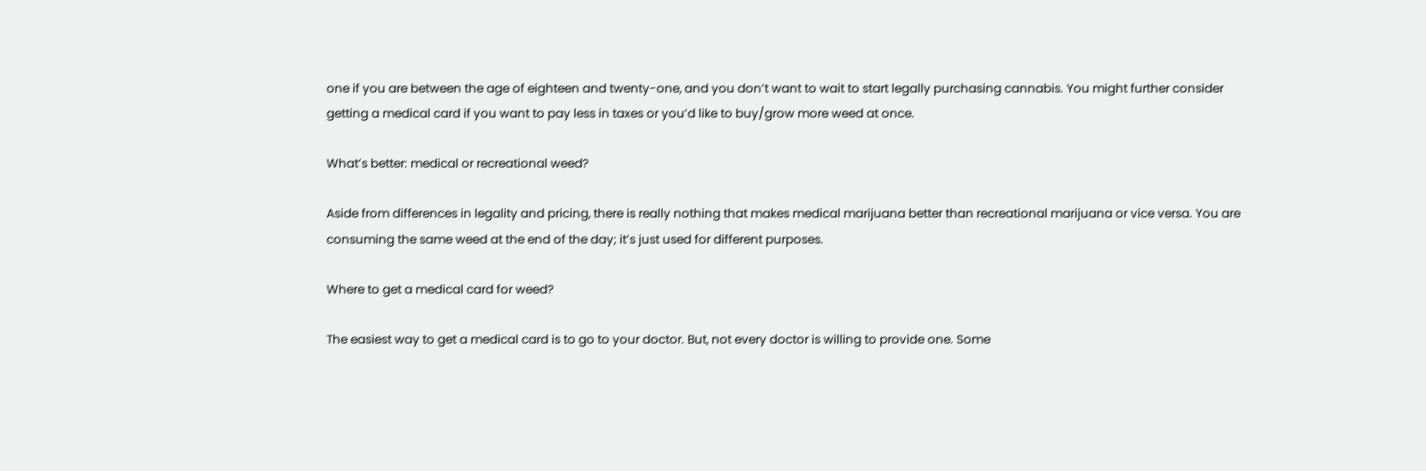one if you are between the age of eighteen and twenty-one, and you don’t want to wait to start legally purchasing cannabis. You might further consider getting a medical card if you want to pay less in taxes or you’d like to buy/grow more weed at once.

What’s better: medical or recreational weed?

Aside from differences in legality and pricing, there is really nothing that makes medical marijuana better than recreational marijuana or vice versa. You are consuming the same weed at the end of the day; it’s just used for different purposes.

Where to get a medical card for weed?

The easiest way to get a medical card is to go to your doctor. But, not every doctor is willing to provide one. Some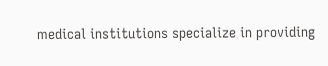medical institutions specialize in providing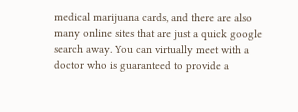medical marijuana cards, and there are also many online sites that are just a quick google search away. You can virtually meet with a doctor who is guaranteed to provide a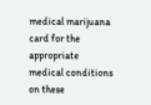medical marijuana card for the appropriate medical conditions on these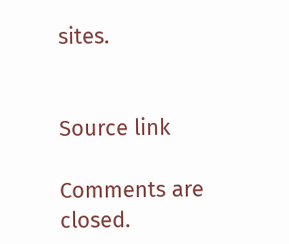sites.


Source link

Comments are closed.